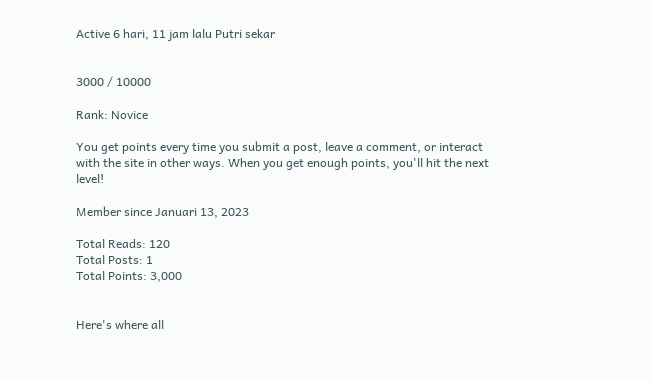Active 6 hari, 11 jam lalu Putri sekar


3000 / 10000

Rank: Novice

You get points every time you submit a post, leave a comment, or interact with the site in other ways. When you get enough points, you'll hit the next level!

Member since Januari 13, 2023

Total Reads: 120
Total Posts: 1
Total Points: 3,000


Here's where all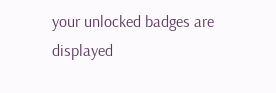your unlocked badges are displayed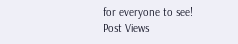for everyone to see!
Post Views